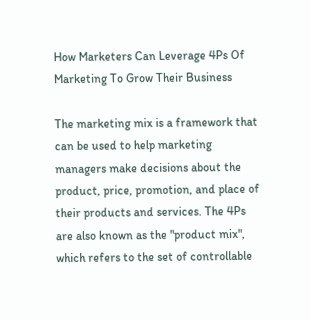How Marketers Can Leverage 4Ps Of Marketing To Grow Their Business

The marketing mix is a framework that can be used to help marketing managers make decisions about the product, price, promotion, and place of their products and services. The 4Ps are also known as the "product mix", which refers to the set of controllable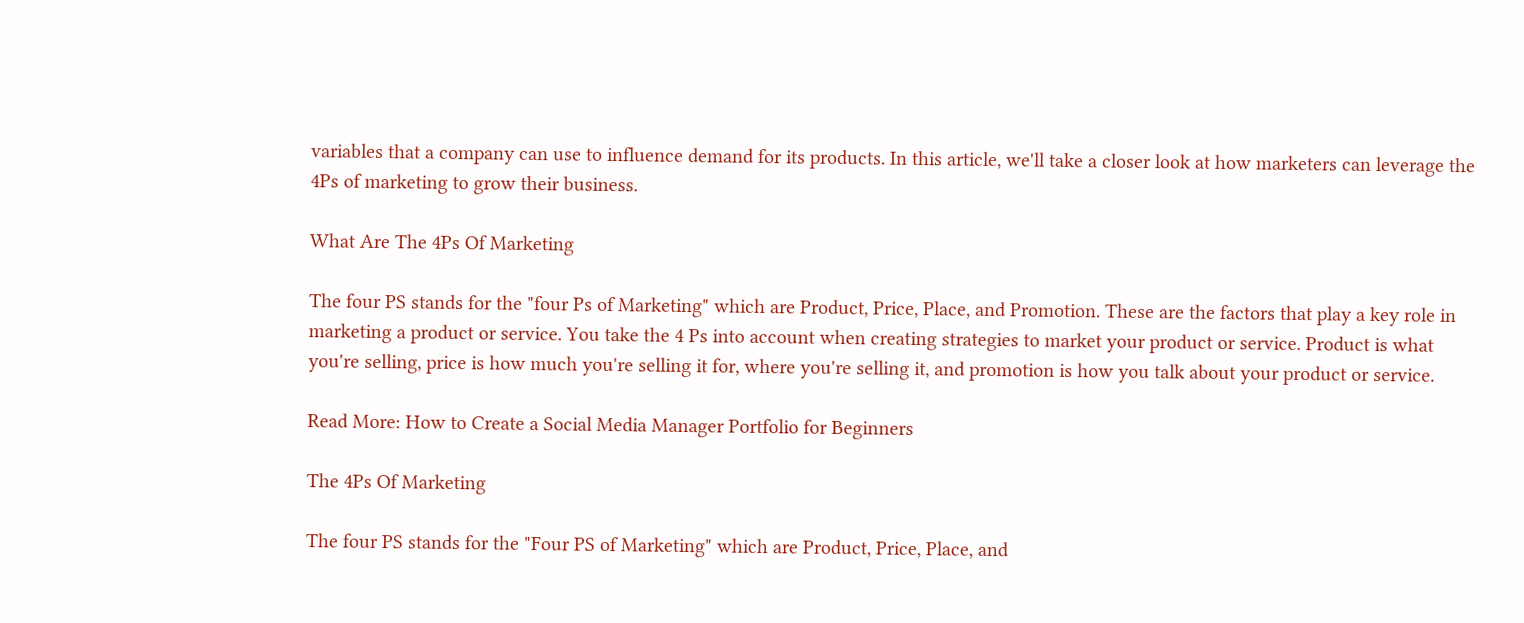variables that a company can use to influence demand for its products. In this article, we'll take a closer look at how marketers can leverage the 4Ps of marketing to grow their business.

What Are The 4Ps Of Marketing

The four PS stands for the "four Ps of Marketing" which are Product, Price, Place, and Promotion. These are the factors that play a key role in marketing a product or service. You take the 4 Ps into account when creating strategies to market your product or service. Product is what you're selling, price is how much you're selling it for, where you're selling it, and promotion is how you talk about your product or service.

Read More: How to Create a Social Media Manager Portfolio for Beginners

The 4Ps Of Marketing

The four PS stands for the "Four PS of Marketing" which are Product, Price, Place, and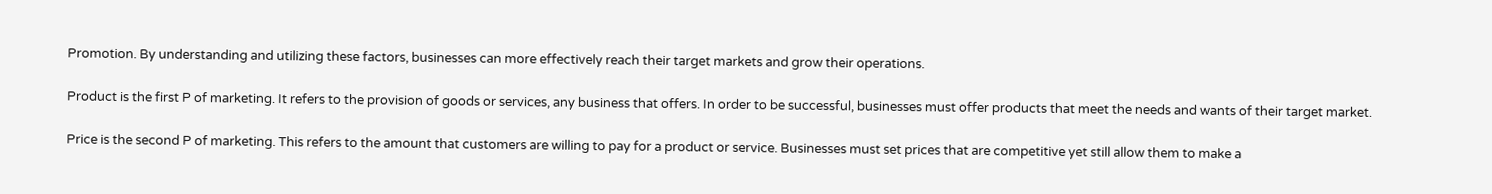Promotion. By understanding and utilizing these factors, businesses can more effectively reach their target markets and grow their operations.

Product is the first P of marketing. It refers to the provision of goods or services, any business that offers. In order to be successful, businesses must offer products that meet the needs and wants of their target market.

Price is the second P of marketing. This refers to the amount that customers are willing to pay for a product or service. Businesses must set prices that are competitive yet still allow them to make a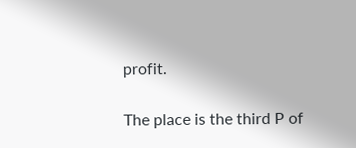profit.

The place is the third P of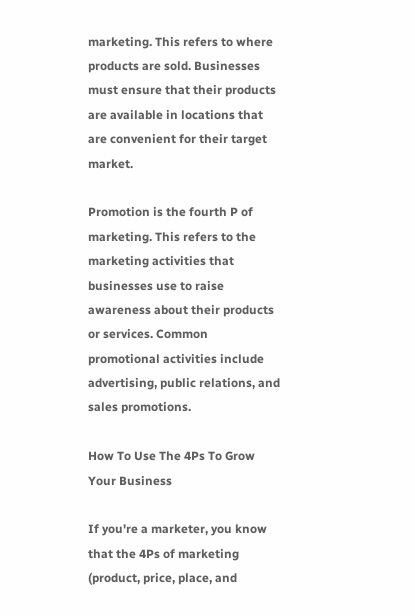marketing. This refers to where products are sold. Businesses must ensure that their products are available in locations that are convenient for their target market.

Promotion is the fourth P of marketing. This refers to the marketing activities that businesses use to raise awareness about their products or services. Common promotional activities include advertising, public relations, and sales promotions.

How To Use The 4Ps To Grow Your Business

If you're a marketer, you know that the 4Ps of marketing (product, price, place, and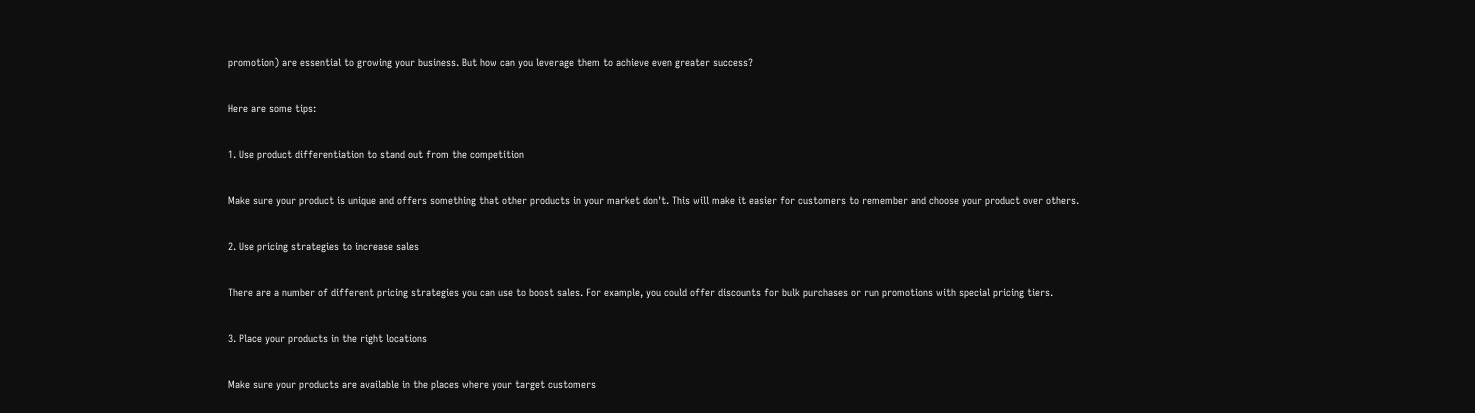promotion) are essential to growing your business. But how can you leverage them to achieve even greater success?

Here are some tips:

1. Use product differentiation to stand out from the competition

Make sure your product is unique and offers something that other products in your market don't. This will make it easier for customers to remember and choose your product over others.

2. Use pricing strategies to increase sales

There are a number of different pricing strategies you can use to boost sales. For example, you could offer discounts for bulk purchases or run promotions with special pricing tiers.

3. Place your products in the right locations

Make sure your products are available in the places where your target customers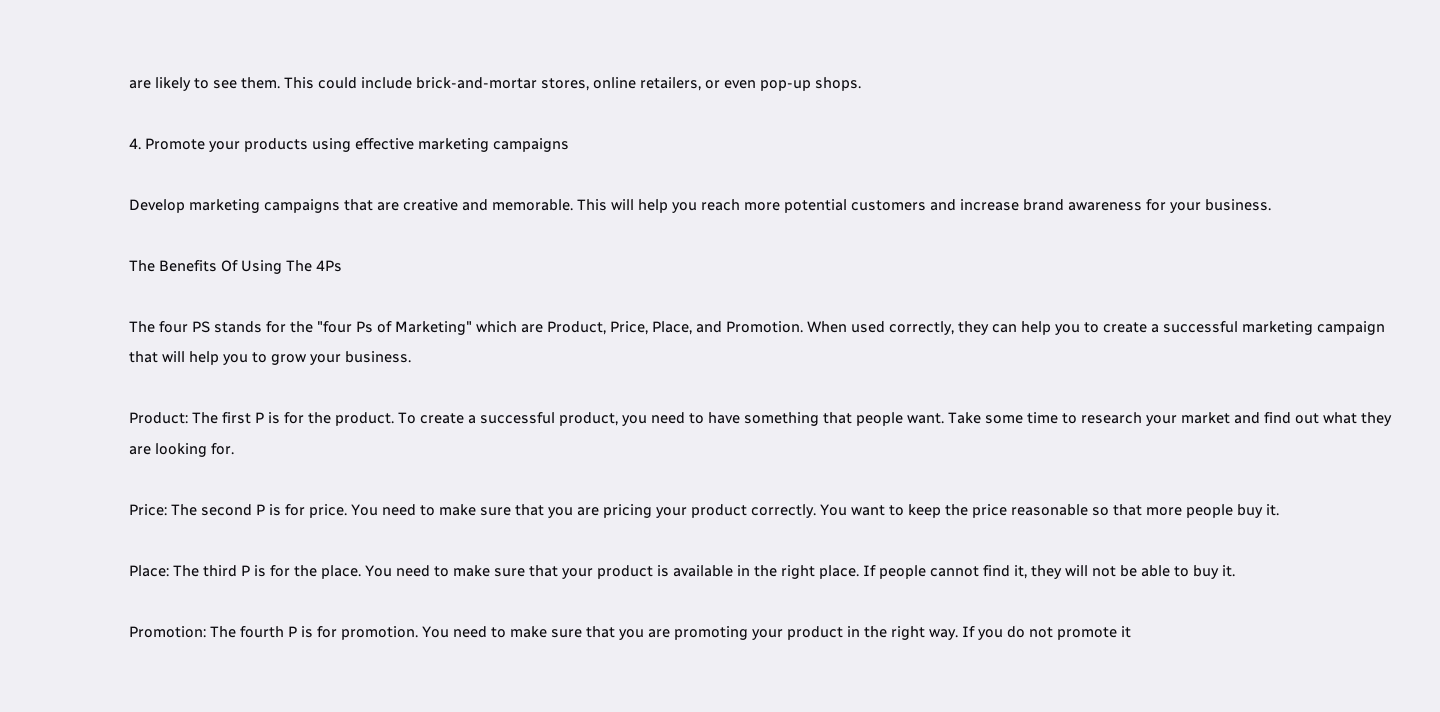are likely to see them. This could include brick-and-mortar stores, online retailers, or even pop-up shops.

4. Promote your products using effective marketing campaigns

Develop marketing campaigns that are creative and memorable. This will help you reach more potential customers and increase brand awareness for your business.

The Benefits Of Using The 4Ps

The four PS stands for the "four Ps of Marketing" which are Product, Price, Place, and Promotion. When used correctly, they can help you to create a successful marketing campaign that will help you to grow your business.

Product: The first P is for the product. To create a successful product, you need to have something that people want. Take some time to research your market and find out what they are looking for.

Price: The second P is for price. You need to make sure that you are pricing your product correctly. You want to keep the price reasonable so that more people buy it.

Place: The third P is for the place. You need to make sure that your product is available in the right place. If people cannot find it, they will not be able to buy it.

Promotion: The fourth P is for promotion. You need to make sure that you are promoting your product in the right way. If you do not promote it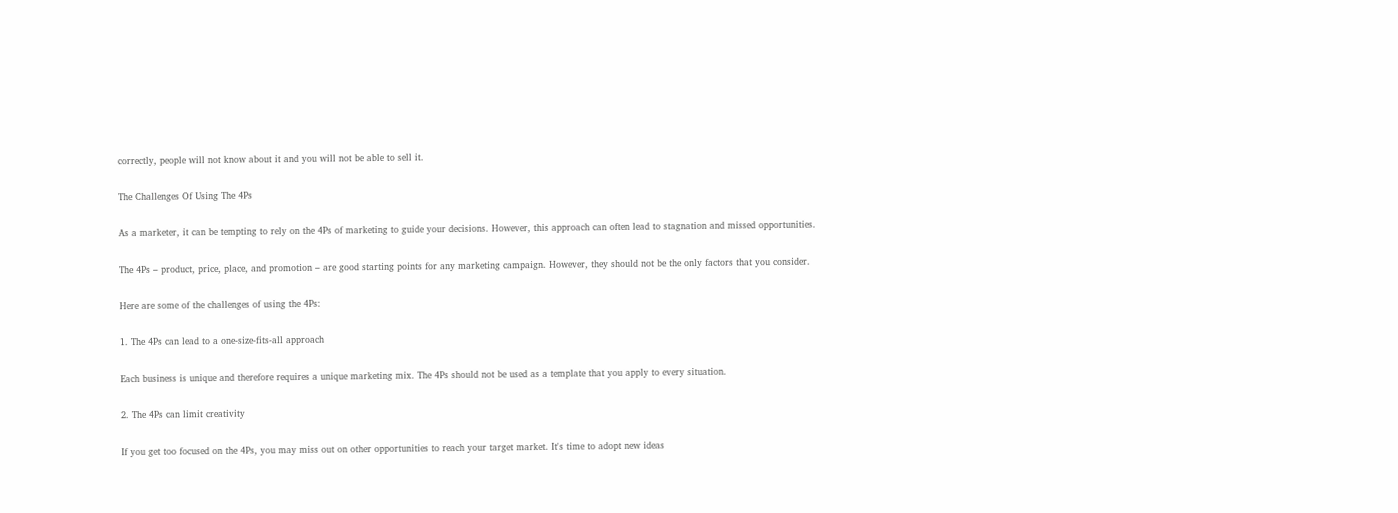correctly, people will not know about it and you will not be able to sell it.

The Challenges Of Using The 4Ps

As a marketer, it can be tempting to rely on the 4Ps of marketing to guide your decisions. However, this approach can often lead to stagnation and missed opportunities.

The 4Ps – product, price, place, and promotion – are good starting points for any marketing campaign. However, they should not be the only factors that you consider.

Here are some of the challenges of using the 4Ps:

1. The 4Ps can lead to a one-size-fits-all approach

Each business is unique and therefore requires a unique marketing mix. The 4Ps should not be used as a template that you apply to every situation.

2. The 4Ps can limit creativity

If you get too focused on the 4Ps, you may miss out on other opportunities to reach your target market. It's time to adopt new ideas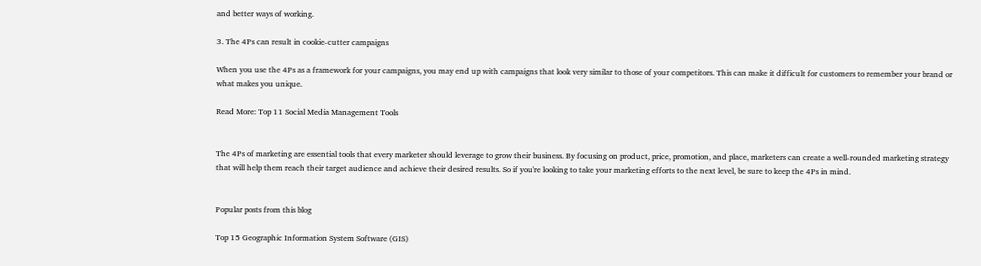and better ways of working.

3. The 4Ps can result in cookie-cutter campaigns

When you use the 4Ps as a framework for your campaigns, you may end up with campaigns that look very similar to those of your competitors. This can make it difficult for customers to remember your brand or what makes you unique.

Read More: Top 11 Social Media Management Tools


The 4Ps of marketing are essential tools that every marketer should leverage to grow their business. By focusing on product, price, promotion, and place, marketers can create a well-rounded marketing strategy that will help them reach their target audience and achieve their desired results. So if you're looking to take your marketing efforts to the next level, be sure to keep the 4Ps in mind.


Popular posts from this blog

Top 15 Geographic Information System Software (GIS)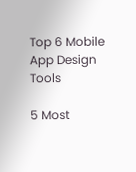Top 6 Mobile App Design Tools

5 Most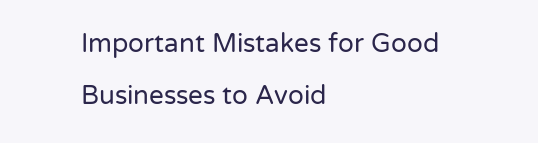Important Mistakes for Good Businesses to Avoid